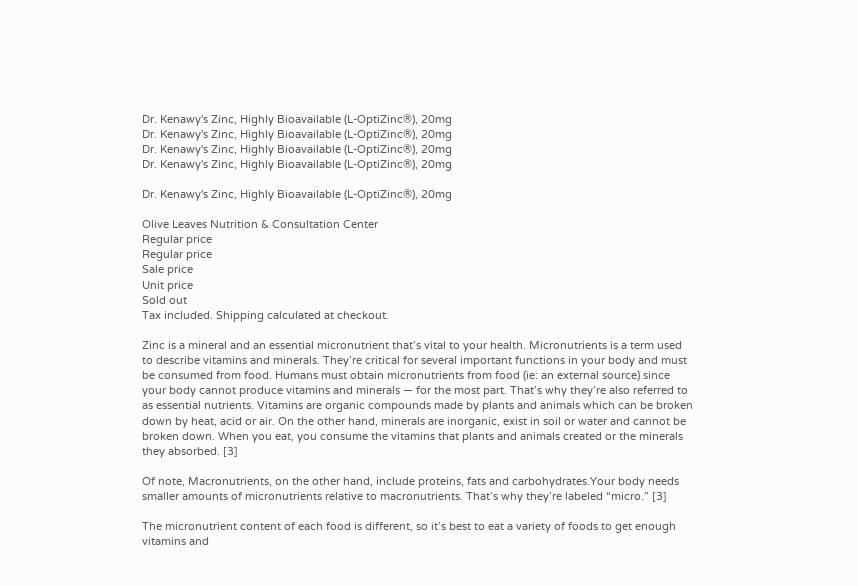Dr. Kenawy's Zinc, Highly Bioavailable (L-OptiZinc®), 20mg
Dr. Kenawy's Zinc, Highly Bioavailable (L-OptiZinc®), 20mg
Dr. Kenawy's Zinc, Highly Bioavailable (L-OptiZinc®), 20mg
Dr. Kenawy's Zinc, Highly Bioavailable (L-OptiZinc®), 20mg

Dr. Kenawy's Zinc, Highly Bioavailable (L-OptiZinc®), 20mg

Olive Leaves Nutrition & Consultation Center
Regular price
Regular price
Sale price
Unit price
Sold out
Tax included. Shipping calculated at checkout.

Zinc is a mineral and an essential micronutrient that’s vital to your health. Micronutrients is a term used to describe vitamins and minerals. They’re critical for several important functions in your body and must be consumed from food. Humans must obtain micronutrients from food (ie: an external source) since your body cannot produce vitamins and minerals — for the most part. That’s why they’re also referred to as essential nutrients. Vitamins are organic compounds made by plants and animals which can be broken down by heat, acid or air. On the other hand, minerals are inorganic, exist in soil or water and cannot be broken down. When you eat, you consume the vitamins that plants and animals created or the minerals they absorbed. [3]

Of note, Macronutrients, on the other hand, include proteins, fats and carbohydrates.Your body needs smaller amounts of micronutrients relative to macronutrients. That’s why they’re labeled “micro.” [3]

The micronutrient content of each food is different, so it’s best to eat a variety of foods to get enough vitamins and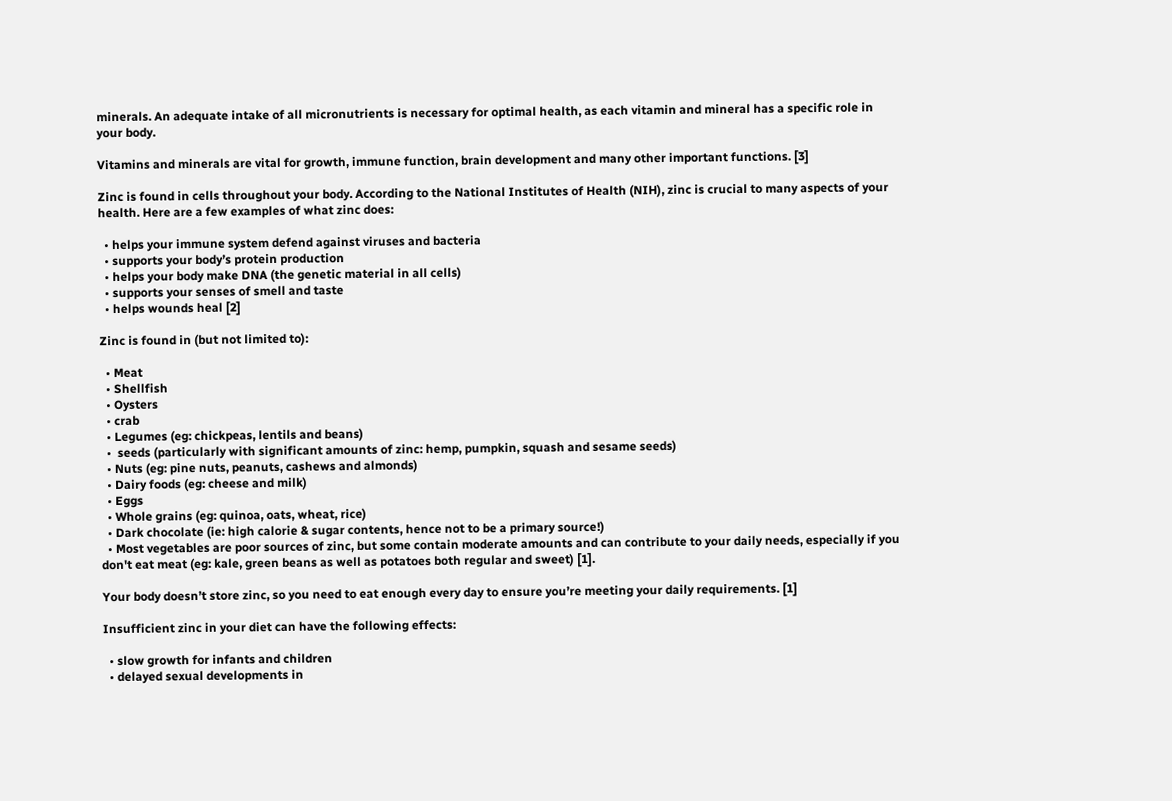minerals. An adequate intake of all micronutrients is necessary for optimal health, as each vitamin and mineral has a specific role in your body.

Vitamins and minerals are vital for growth, immune function, brain development and many other important functions. [3]

Zinc is found in cells throughout your body. According to the National Institutes of Health (NIH), zinc is crucial to many aspects of your health. Here are a few examples of what zinc does:

  • helps your immune system defend against viruses and bacteria
  • supports your body’s protein production
  • helps your body make DNA (the genetic material in all cells)
  • supports your senses of smell and taste
  • helps wounds heal [2]

Zinc is found in (but not limited to):

  • Meat
  • Shellfish
  • Oysters
  • crab
  • Legumes (eg: chickpeas, lentils and beans)
  •  seeds (particularly with significant amounts of zinc: hemp, pumpkin, squash and sesame seeds)
  • Nuts (eg: pine nuts, peanuts, cashews and almonds)
  • Dairy foods (eg: cheese and milk)
  • Eggs
  • Whole grains (eg: quinoa, oats, wheat, rice)
  • Dark chocolate (ie: high calorie & sugar contents, hence not to be a primary source!)
  • Most vegetables are poor sources of zinc, but some contain moderate amounts and can contribute to your daily needs, especially if you don't eat meat (eg: kale, green beans as well as potatoes both regular and sweet) [1].

Your body doesn’t store zinc, so you need to eat enough every day to ensure you’re meeting your daily requirements. [1]

Insufficient zinc in your diet can have the following effects:

  • slow growth for infants and children
  • delayed sexual developments in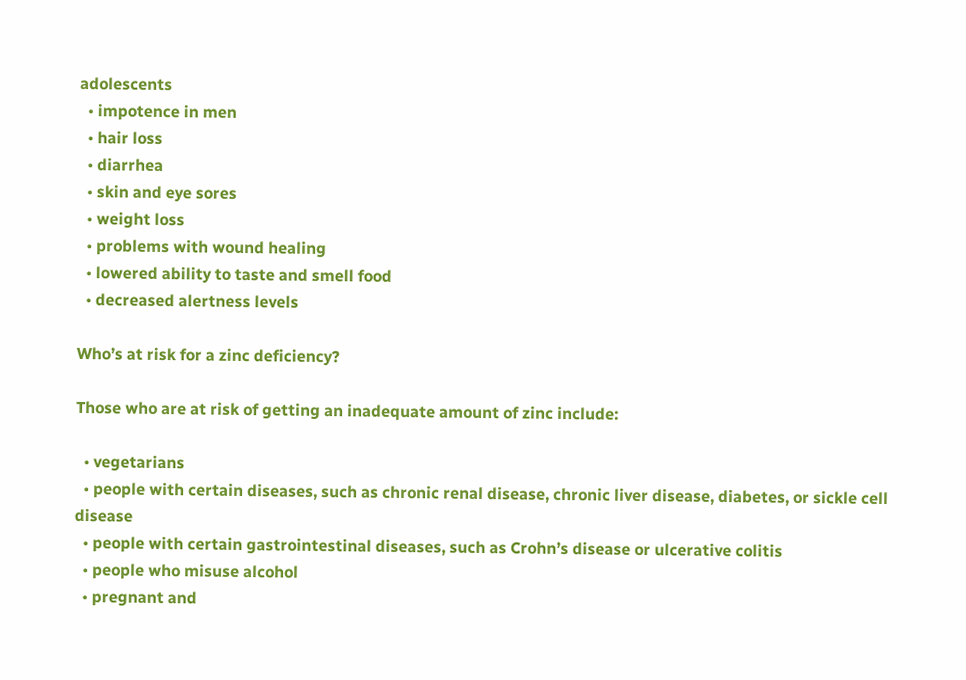adolescents
  • impotence in men
  • hair loss
  • diarrhea
  • skin and eye sores
  • weight loss
  • problems with wound healing
  • lowered ability to taste and smell food
  • decreased alertness levels

Who’s at risk for a zinc deficiency?

Those who are at risk of getting an inadequate amount of zinc include:

  • vegetarians
  • people with certain diseases, such as chronic renal disease, chronic liver disease, diabetes, or sickle cell disease
  • people with certain gastrointestinal diseases, such as Crohn’s disease or ulcerative colitis
  • people who misuse alcohol
  • pregnant and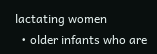lactating women
  • older infants who are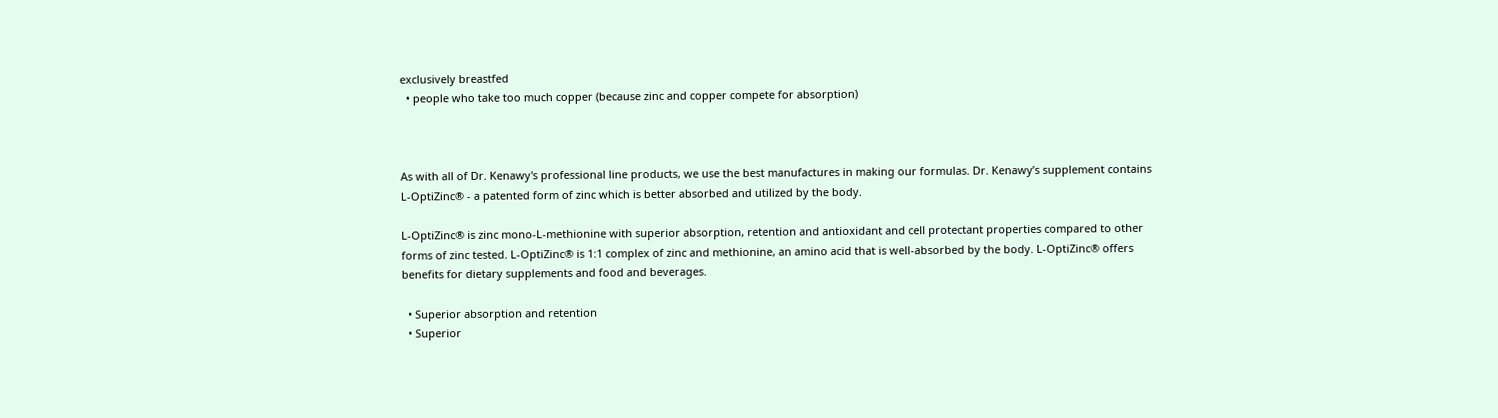exclusively breastfed
  • people who take too much copper (because zinc and copper compete for absorption)



As with all of Dr. Kenawy's professional line products, we use the best manufactures in making our formulas. Dr. Kenawy’s supplement contains L-OptiZinc® - a patented form of zinc which is better absorbed and utilized by the body.

L-OptiZinc® is zinc mono-L-methionine with superior absorption, retention and antioxidant and cell protectant properties compared to other forms of zinc tested. L-OptiZinc® is 1:1 complex of zinc and methionine, an amino acid that is well-absorbed by the body. L-OptiZinc® offers benefits for dietary supplements and food and beverages.

  • Superior absorption and retention
  • Superior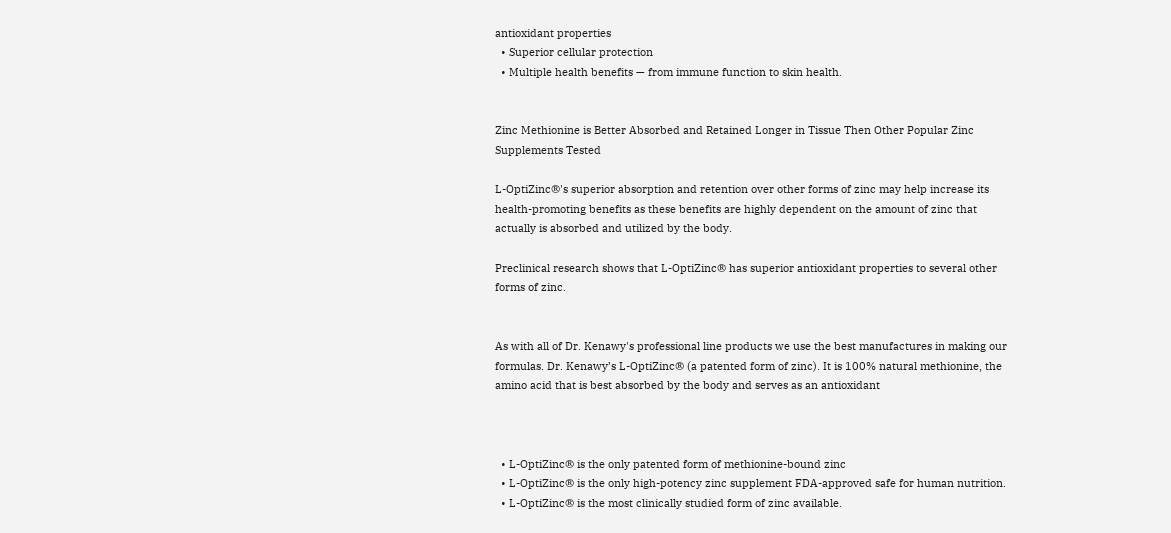antioxidant properties
  • Superior cellular protection
  • Multiple health benefits — from immune function to skin health.


Zinc Methionine is Better Absorbed and Retained Longer in Tissue Then Other Popular Zinc Supplements Tested

L-OptiZinc®'s superior absorption and retention over other forms of zinc may help increase its health-promoting benefits as these benefits are highly dependent on the amount of zinc that actually is absorbed and utilized by the body.

Preclinical research shows that L-OptiZinc® has superior antioxidant properties to several other forms of zinc.


As with all of Dr. Kenawy's professional line products we use the best manufactures in making our formulas. Dr. Kenawy’s L-OptiZinc® (a patented form of zinc). It is 100% natural methionine, the amino acid that is best absorbed by the body and serves as an antioxidant



  • L-OptiZinc® is the only patented form of methionine-bound zinc
  • L-OptiZinc® is the only high-potency zinc supplement FDA-approved safe for human nutrition.
  • L-OptiZinc® is the most clinically studied form of zinc available.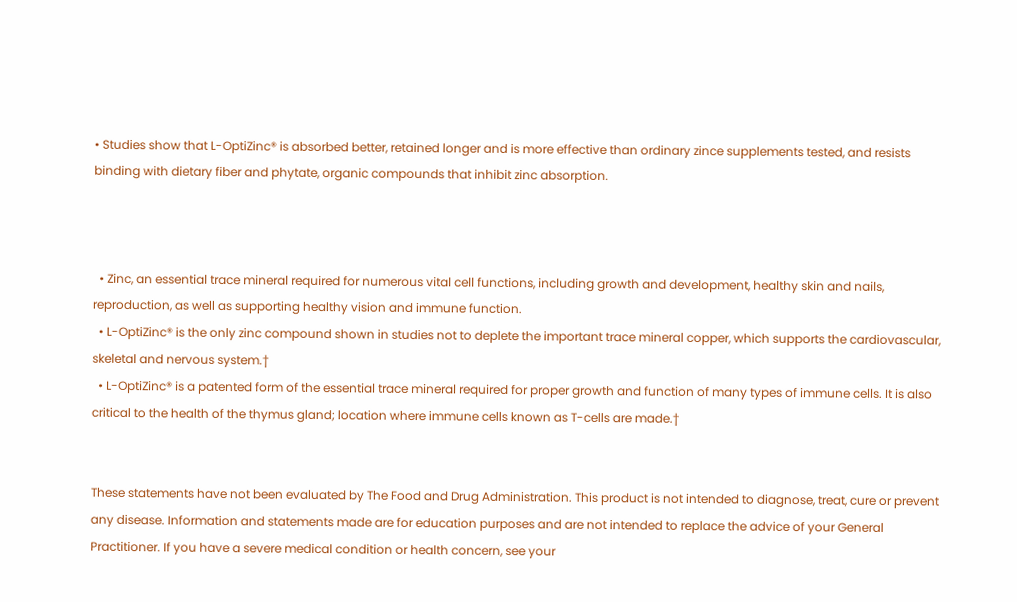• Studies show that L-OptiZinc® is absorbed better, retained longer and is more effective than ordinary zince supplements tested, and resists binding with dietary fiber and phytate, organic compounds that inhibit zinc absorption.



  • Zinc, an essential trace mineral required for numerous vital cell functions, including growth and development, healthy skin and nails, reproduction, as well as supporting healthy vision and immune function.
  • L-OptiZinc® is the only zinc compound shown in studies not to deplete the important trace mineral copper, which supports the cardiovascular, skeletal and nervous system.†
  • L-OptiZinc® is a patented form of the essential trace mineral required for proper growth and function of many types of immune cells. It is also critical to the health of the thymus gland; location where immune cells known as T-cells are made.†


These statements have not been evaluated by The Food and Drug Administration. This product is not intended to diagnose, treat, cure or prevent any disease. Information and statements made are for education purposes and are not intended to replace the advice of your General Practitioner. If you have a severe medical condition or health concern, see your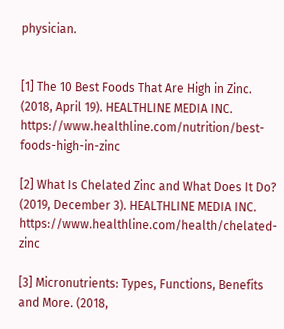physician.


[1] The 10 Best Foods That Are High in Zinc. (2018, April 19). HEALTHLINE MEDIA INC. https://www.healthline.com/nutrition/best-foods-high-in-zinc

[2] What Is Chelated Zinc and What Does It Do? (2019, December 3). HEALTHLINE MEDIA INC. https://www.healthline.com/health/chelated-zinc

[3] Micronutrients: Types, Functions, Benefits and More. (2018,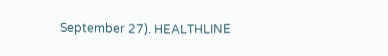September 27). HEALTHLINE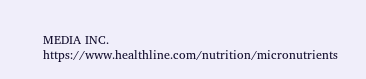MEDIA INC. https://www.healthline.com/nutrition/micronutrients